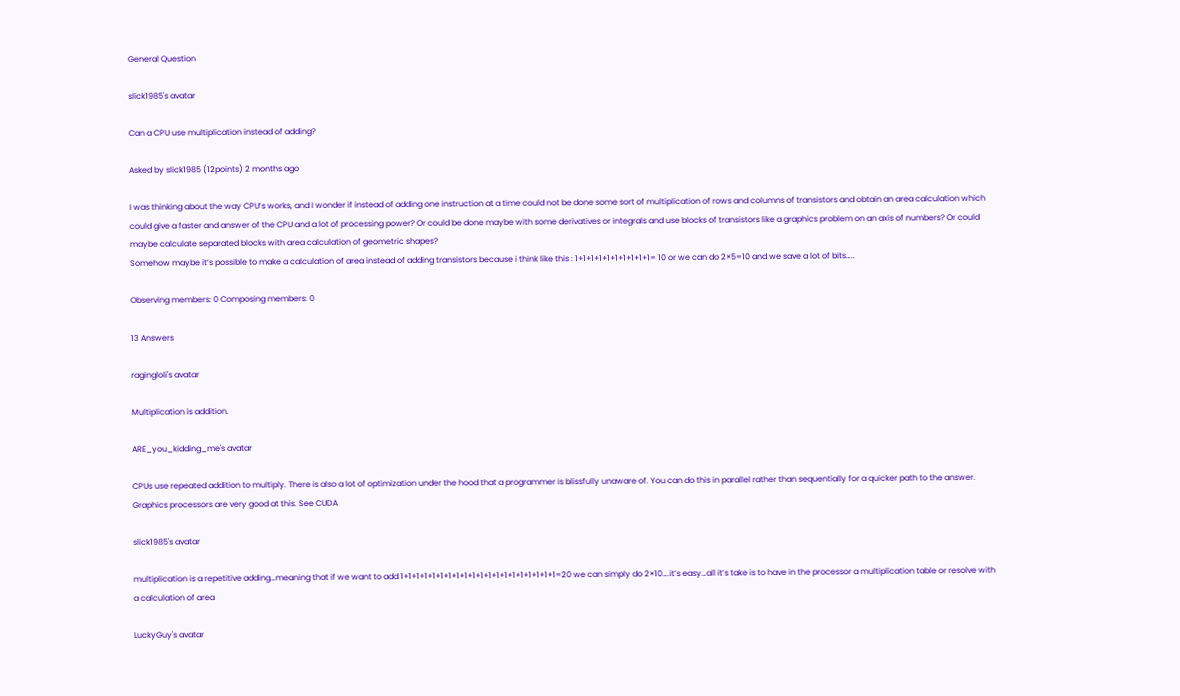General Question

slick1985's avatar

Can a CPU use multiplication instead of adding?

Asked by slick1985 (12points) 2 months ago

I was thinking about the way CPU’s works, and I wonder if instead of adding one instruction at a time could not be done some sort of multiplication of rows and columns of transistors and obtain an area calculation which could give a faster and answer of the CPU and a lot of processing power? Or could be done maybe with some derivatives or integrals and use blocks of transistors like a graphics problem on an axis of numbers? Or could maybe calculate separated blocks with area calculation of geometric shapes?
Somehow maybe it’s possible to make a calculation of area instead of adding transistors because i think like this : 1+1+1+1+1+1+1+1+1+1= 10 or we can do 2×5=10 and we save a lot of bits…..

Observing members: 0 Composing members: 0

13 Answers

ragingloli's avatar

Multiplication is addition.

ARE_you_kidding_me's avatar

CPUs use repeated addition to multiply. There is also a lot of optimization under the hood that a programmer is blissfully unaware of. You can do this in parallel rather than sequentially for a quicker path to the answer. Graphics processors are very good at this. See CUDA

slick1985's avatar

multiplication is a repetitive adding…meaning that if we want to add 1+1+1+1+1+1+1+1+1+1+1+1+1+1+1+1+1+1+1+1=20 we can simply do 2×10….it’s easy…all it’s take is to have in the processor a multiplication table or resolve with a calculation of area

LuckyGuy's avatar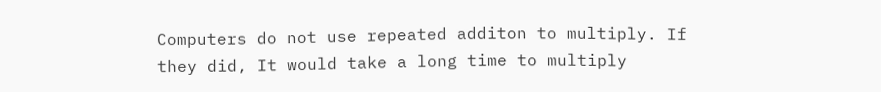Computers do not use repeated additon to multiply. If they did, It would take a long time to multiply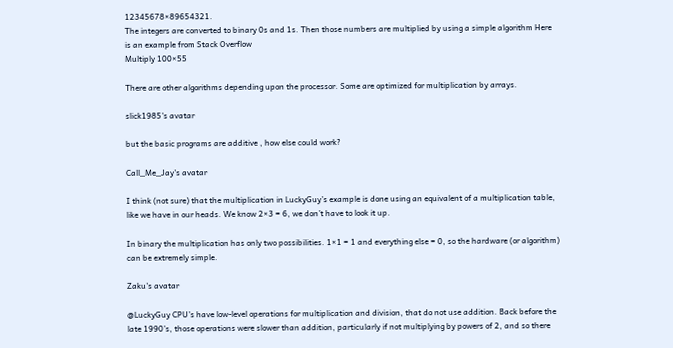12345678×89654321.
The integers are converted to binary 0s and 1s. Then those numbers are multiplied by using a simple algorithm Here is an example from Stack Overflow
Multiply 100×55

There are other algorithms depending upon the processor. Some are optimized for multiplication by arrays.

slick1985's avatar

but the basic programs are additive , how else could work?

Call_Me_Jay's avatar

I think (not sure) that the multiplication in LuckyGuy’s example is done using an equivalent of a multiplication table, like we have in our heads. We know 2×3 = 6, we don’t have to look it up.

In binary the multiplication has only two possibilities. 1×1 = 1 and everything else = 0, so the hardware (or algorithm) can be extremely simple.

Zaku's avatar

@LuckyGuy CPU’s have low-level operations for multiplication and division, that do not use addition. Back before the late 1990’s, those operations were slower than addition, particularly if not multiplying by powers of 2, and so there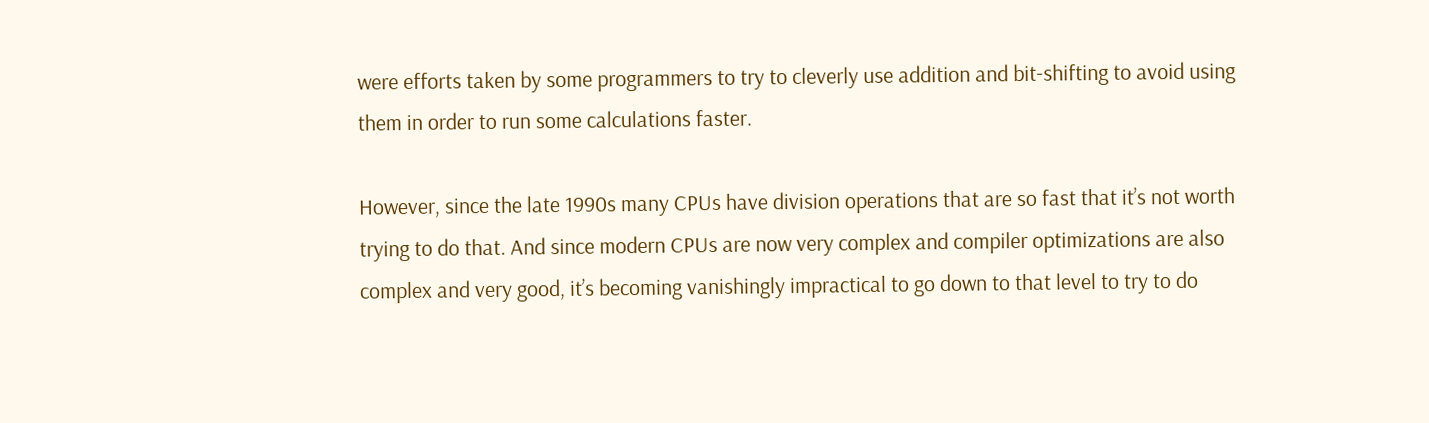were efforts taken by some programmers to try to cleverly use addition and bit-shifting to avoid using them in order to run some calculations faster.

However, since the late 1990s many CPUs have division operations that are so fast that it’s not worth trying to do that. And since modern CPUs are now very complex and compiler optimizations are also complex and very good, it’s becoming vanishingly impractical to go down to that level to try to do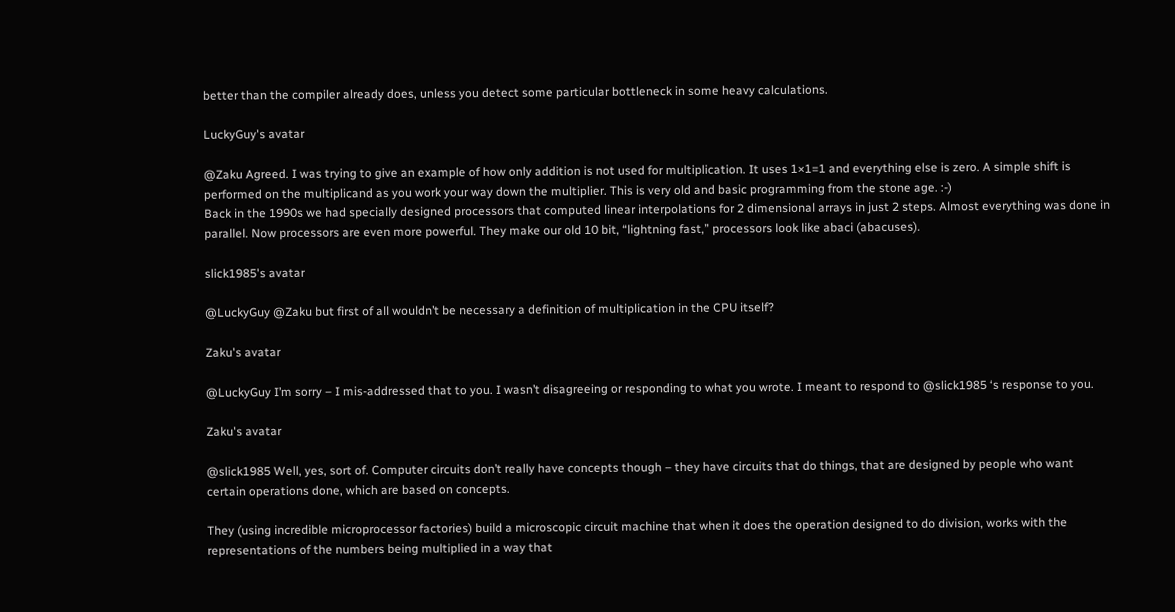better than the compiler already does, unless you detect some particular bottleneck in some heavy calculations.

LuckyGuy's avatar

@Zaku Agreed. I was trying to give an example of how only addition is not used for multiplication. It uses 1×1=1 and everything else is zero. A simple shift is performed on the multiplicand as you work your way down the multiplier. This is very old and basic programming from the stone age. :-)
Back in the 1990s we had specially designed processors that computed linear interpolations for 2 dimensional arrays in just 2 steps. Almost everything was done in parallel. Now processors are even more powerful. They make our old 10 bit, “lightning fast,” processors look like abaci (abacuses).

slick1985's avatar

@LuckyGuy @Zaku but first of all wouldn’t be necessary a definition of multiplication in the CPU itself?

Zaku's avatar

@LuckyGuy I’m sorry – I mis-addressed that to you. I wasn’t disagreeing or responding to what you wrote. I meant to respond to @slick1985 ‘s response to you.

Zaku's avatar

@slick1985 Well, yes, sort of. Computer circuits don’t really have concepts though – they have circuits that do things, that are designed by people who want certain operations done, which are based on concepts.

They (using incredible microprocessor factories) build a microscopic circuit machine that when it does the operation designed to do division, works with the representations of the numbers being multiplied in a way that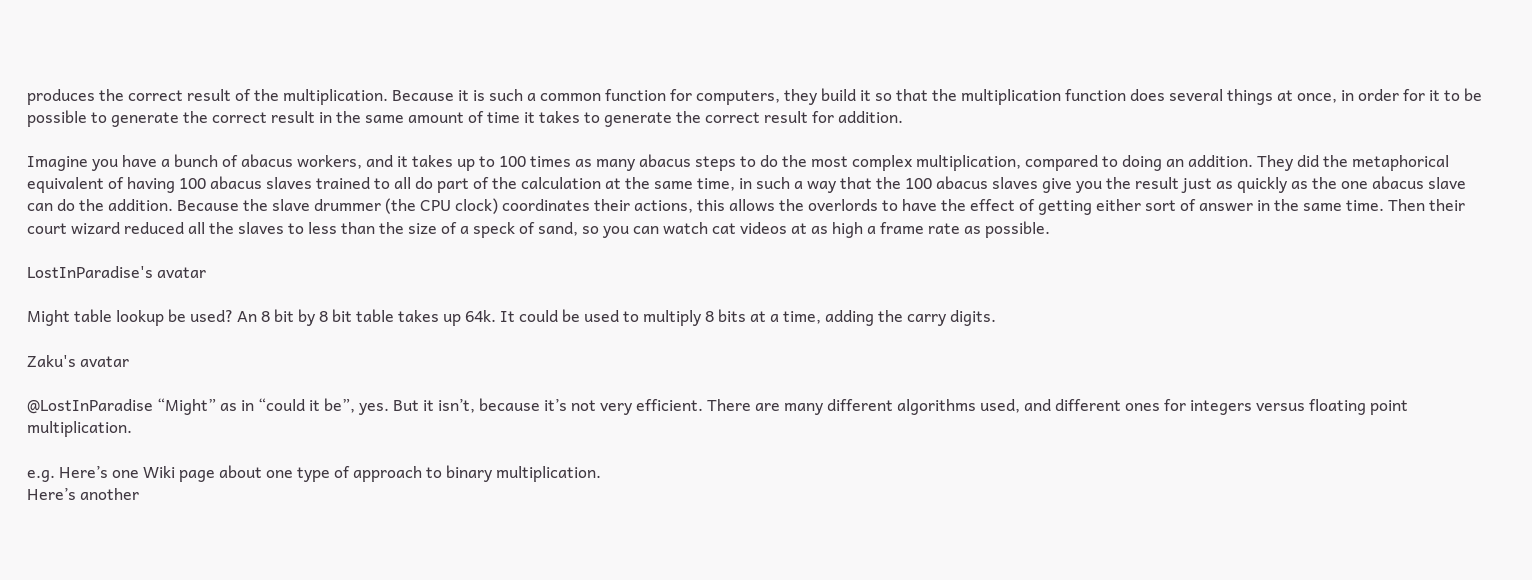produces the correct result of the multiplication. Because it is such a common function for computers, they build it so that the multiplication function does several things at once, in order for it to be possible to generate the correct result in the same amount of time it takes to generate the correct result for addition.

Imagine you have a bunch of abacus workers, and it takes up to 100 times as many abacus steps to do the most complex multiplication, compared to doing an addition. They did the metaphorical equivalent of having 100 abacus slaves trained to all do part of the calculation at the same time, in such a way that the 100 abacus slaves give you the result just as quickly as the one abacus slave can do the addition. Because the slave drummer (the CPU clock) coordinates their actions, this allows the overlords to have the effect of getting either sort of answer in the same time. Then their court wizard reduced all the slaves to less than the size of a speck of sand, so you can watch cat videos at as high a frame rate as possible.

LostInParadise's avatar

Might table lookup be used? An 8 bit by 8 bit table takes up 64k. It could be used to multiply 8 bits at a time, adding the carry digits.

Zaku's avatar

@LostInParadise “Might” as in “could it be”, yes. But it isn’t, because it’s not very efficient. There are many different algorithms used, and different ones for integers versus floating point multiplication.

e.g. Here’s one Wiki page about one type of approach to binary multiplication.
Here’s another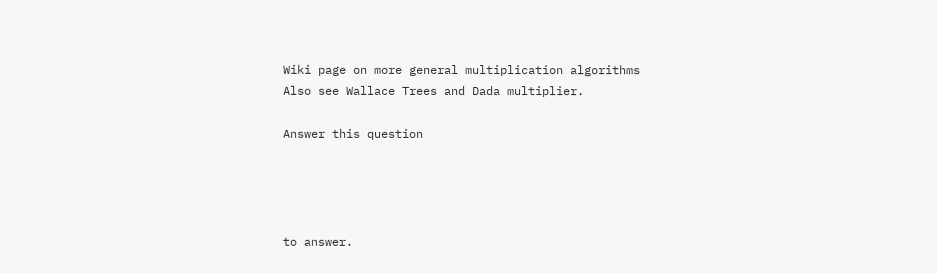Wiki page on more general multiplication algorithms
Also see Wallace Trees and Dada multiplier.

Answer this question




to answer.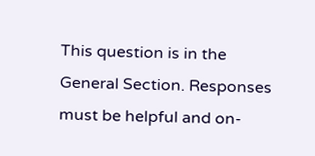This question is in the General Section. Responses must be helpful and on-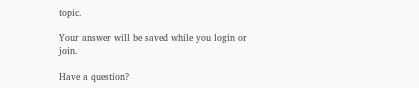topic.

Your answer will be saved while you login or join.

Have a question?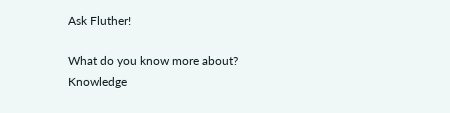Ask Fluther!

What do you know more about?
Knowledge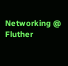Networking @ Fluther